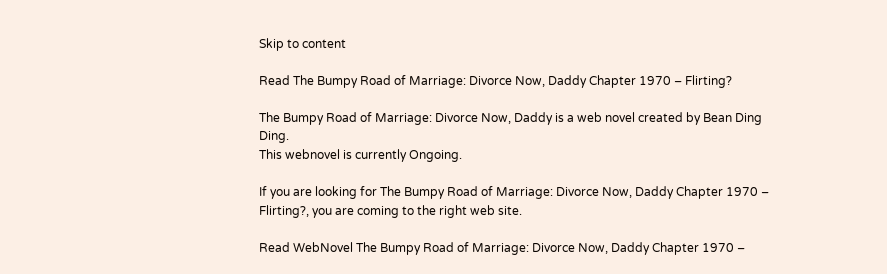Skip to content

Read The Bumpy Road of Marriage: Divorce Now, Daddy Chapter 1970 – Flirting?

The Bumpy Road of Marriage: Divorce Now, Daddy is a web novel created by Bean Ding Ding.
This webnovel is currently Ongoing.

If you are looking for The Bumpy Road of Marriage: Divorce Now, Daddy Chapter 1970 – Flirting?, you are coming to the right web site.

Read WebNovel The Bumpy Road of Marriage: Divorce Now, Daddy Chapter 1970 –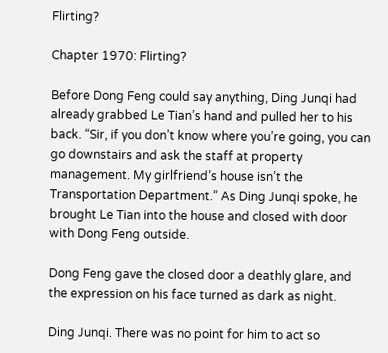Flirting?

Chapter 1970: Flirting?

Before Dong Feng could say anything, Ding Junqi had already grabbed Le Tian’s hand and pulled her to his back. “Sir, if you don’t know where you’re going, you can go downstairs and ask the staff at property management. My girlfriend’s house isn’t the Transportation Department.” As Ding Junqi spoke, he brought Le Tian into the house and closed with door with Dong Feng outside.

Dong Feng gave the closed door a deathly glare, and the expression on his face turned as dark as night.

Ding Junqi. There was no point for him to act so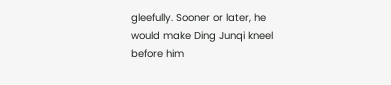gleefully. Sooner or later, he would make Ding Junqi kneel before him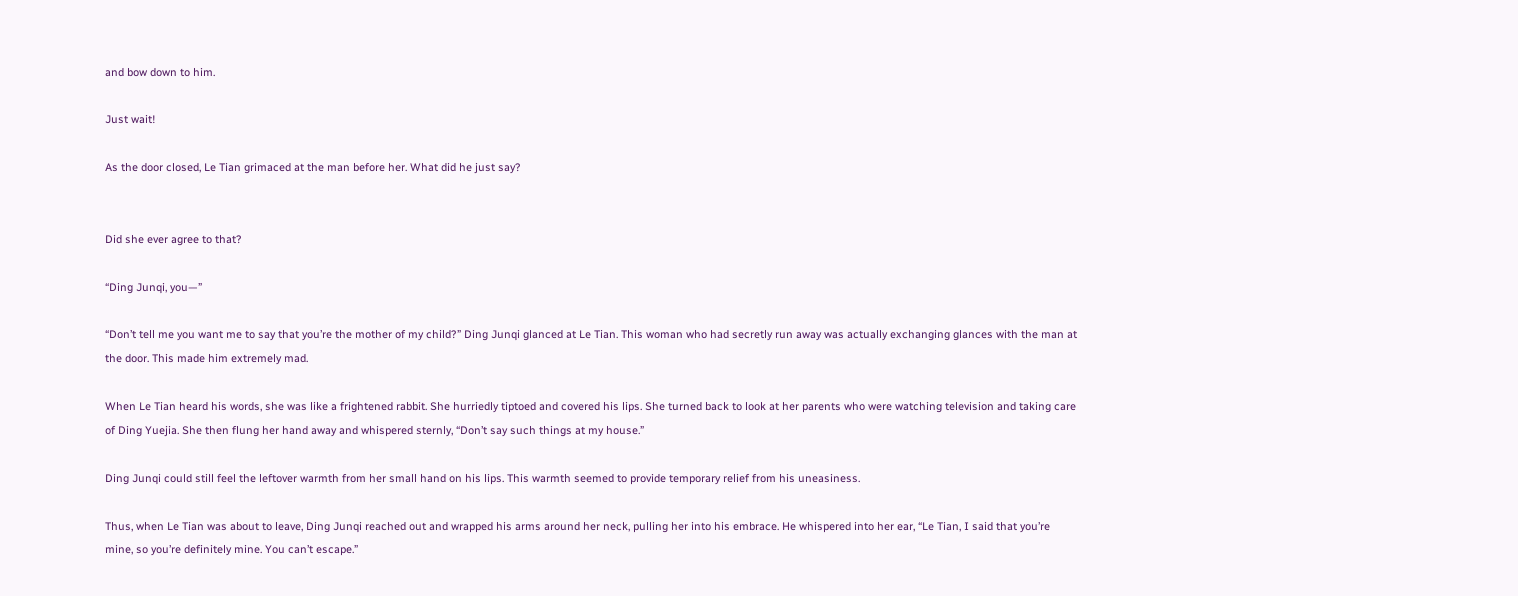and bow down to him.

Just wait!

As the door closed, Le Tian grimaced at the man before her. What did he just say?


Did she ever agree to that?

“Ding Junqi, you—”

“Don’t tell me you want me to say that you’re the mother of my child?” Ding Junqi glanced at Le Tian. This woman who had secretly run away was actually exchanging glances with the man at the door. This made him extremely mad.

When Le Tian heard his words, she was like a frightened rabbit. She hurriedly tiptoed and covered his lips. She turned back to look at her parents who were watching television and taking care of Ding Yuejia. She then flung her hand away and whispered sternly, “Don’t say such things at my house.”

Ding Junqi could still feel the leftover warmth from her small hand on his lips. This warmth seemed to provide temporary relief from his uneasiness.

Thus, when Le Tian was about to leave, Ding Junqi reached out and wrapped his arms around her neck, pulling her into his embrace. He whispered into her ear, “Le Tian, I said that you’re mine, so you’re definitely mine. You can’t escape.”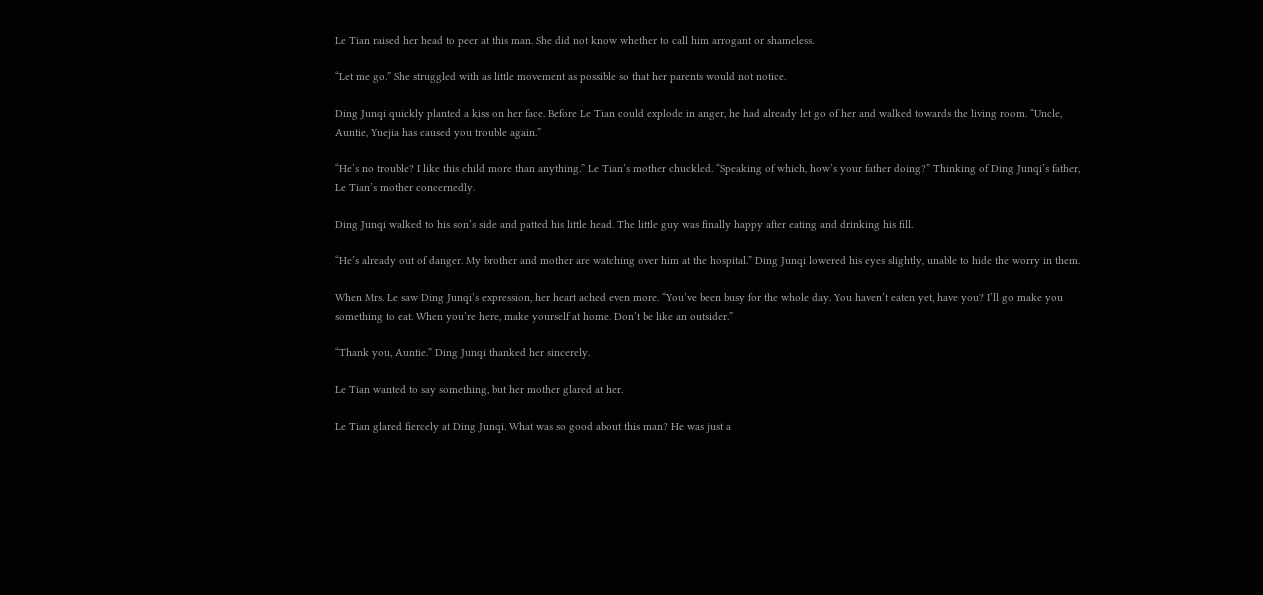Le Tian raised her head to peer at this man. She did not know whether to call him arrogant or shameless.

“Let me go.” She struggled with as little movement as possible so that her parents would not notice.

Ding Junqi quickly planted a kiss on her face. Before Le Tian could explode in anger, he had already let go of her and walked towards the living room. “Uncle, Auntie, Yuejia has caused you trouble again.”

“He’s no trouble? I like this child more than anything.” Le Tian’s mother chuckled. “Speaking of which, how’s your father doing?” Thinking of Ding Junqi’s father, Le Tian’s mother concernedly.

Ding Junqi walked to his son’s side and patted his little head. The little guy was finally happy after eating and drinking his fill.

“He’s already out of danger. My brother and mother are watching over him at the hospital.” Ding Junqi lowered his eyes slightly, unable to hide the worry in them.

When Mrs. Le saw Ding Junqi’s expression, her heart ached even more. “You’ve been busy for the whole day. You haven’t eaten yet, have you? I’ll go make you something to eat. When you’re here, make yourself at home. Don’t be like an outsider.”

“Thank you, Auntie.” Ding Junqi thanked her sincerely.

Le Tian wanted to say something, but her mother glared at her.

Le Tian glared fiercely at Ding Junqi. What was so good about this man? He was just a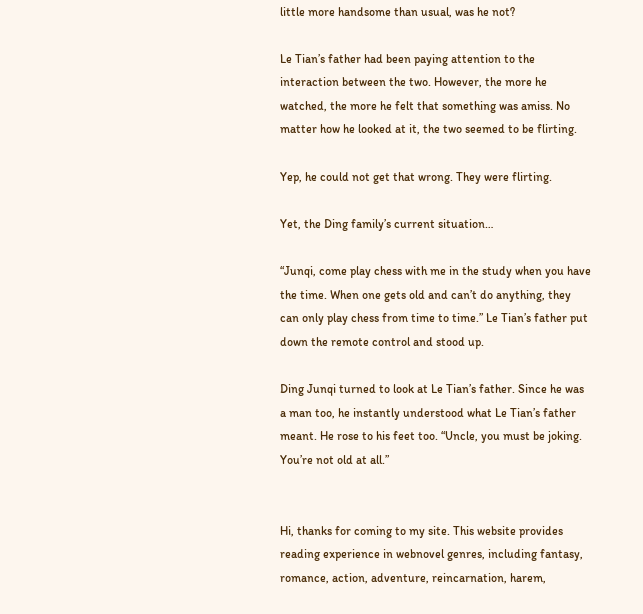little more handsome than usual, was he not?

Le Tian’s father had been paying attention to the interaction between the two. However, the more he watched, the more he felt that something was amiss. No matter how he looked at it, the two seemed to be flirting.

Yep, he could not get that wrong. They were flirting.

Yet, the Ding family’s current situation…

“Junqi, come play chess with me in the study when you have the time. When one gets old and can’t do anything, they can only play chess from time to time.” Le Tian’s father put down the remote control and stood up.

Ding Junqi turned to look at Le Tian’s father. Since he was a man too, he instantly understood what Le Tian’s father meant. He rose to his feet too. “Uncle, you must be joking. You’re not old at all.”


Hi, thanks for coming to my site. This website provides reading experience in webnovel genres, including fantasy, romance, action, adventure, reincarnation, harem,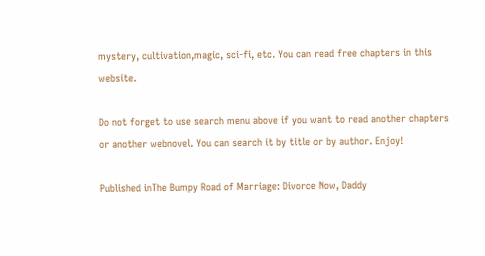mystery, cultivation,magic, sci-fi, etc. You can read free chapters in this website.

Do not forget to use search menu above if you want to read another chapters or another webnovel. You can search it by title or by author. Enjoy!

Published inThe Bumpy Road of Marriage: Divorce Now, Daddy